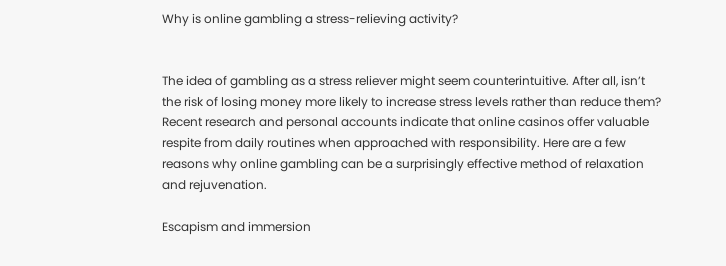Why is online gambling a stress-relieving activity?


The idea of gambling as a stress reliever might seem counterintuitive. After all, isn’t the risk of losing money more likely to increase stress levels rather than reduce them? Recent research and personal accounts indicate that online casinos offer valuable respite from daily routines when approached with responsibility. Here are a few reasons why online gambling can be a surprisingly effective method of relaxation and rejuvenation.

Escapism and immersion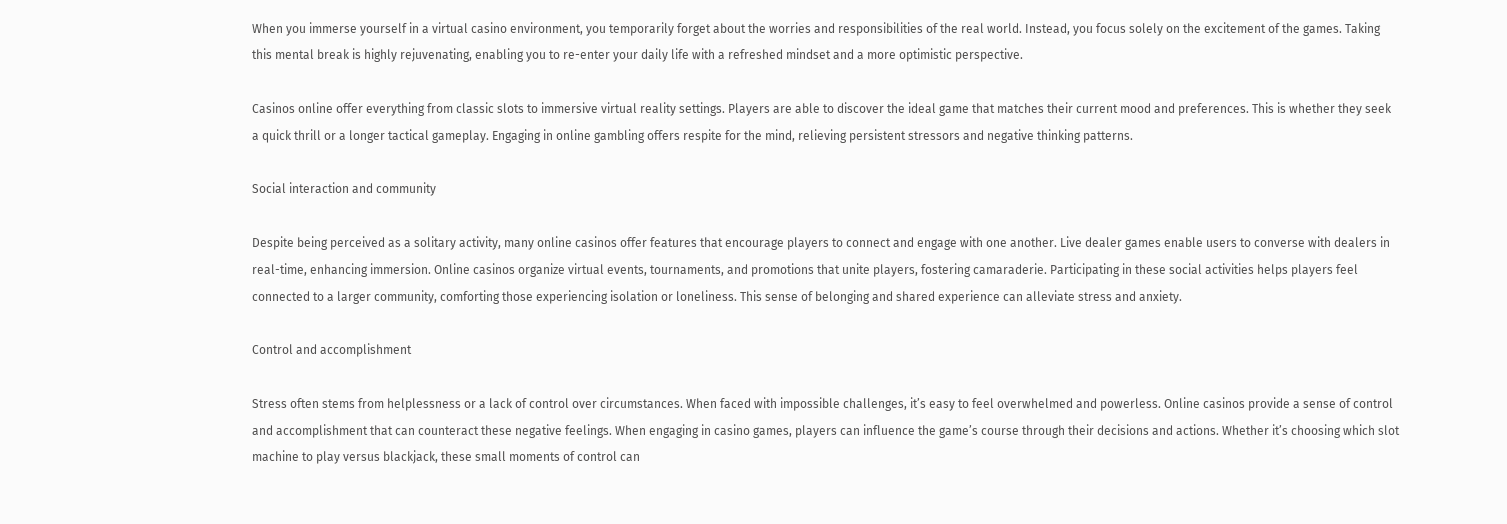When you immerse yourself in a virtual casino environment, you temporarily forget about the worries and responsibilities of the real world. Instead, you focus solely on the excitement of the games. Taking this mental break is highly rejuvenating, enabling you to re-enter your daily life with a refreshed mindset and a more optimistic perspective.

Casinos online offer everything from classic slots to immersive virtual reality settings. Players are able to discover the ideal game that matches their current mood and preferences. This is whether they seek a quick thrill or a longer tactical gameplay. Engaging in online gambling offers respite for the mind, relieving persistent stressors and negative thinking patterns.

Social interaction and community

Despite being perceived as a solitary activity, many online casinos offer features that encourage players to connect and engage with one another. Live dealer games enable users to converse with dealers in real-time, enhancing immersion. Online casinos organize virtual events, tournaments, and promotions that unite players, fostering camaraderie. Participating in these social activities helps players feel connected to a larger community, comforting those experiencing isolation or loneliness. This sense of belonging and shared experience can alleviate stress and anxiety.

Control and accomplishment

Stress often stems from helplessness or a lack of control over circumstances. When faced with impossible challenges, it’s easy to feel overwhelmed and powerless. Online casinos provide a sense of control and accomplishment that can counteract these negative feelings. When engaging in casino games, players can influence the game’s course through their decisions and actions. Whether it’s choosing which slot machine to play versus blackjack, these small moments of control can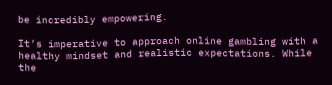be incredibly empowering.

It’s imperative to approach online gambling with a healthy mindset and realistic expectations. While the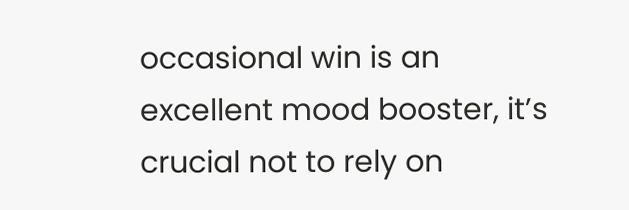occasional win is an excellent mood booster, it’s crucial not to rely on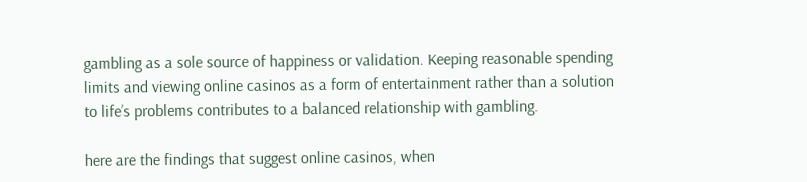gambling as a sole source of happiness or validation. Keeping reasonable spending limits and viewing online casinos as a form of entertainment rather than a solution to life’s problems contributes to a balanced relationship with gambling.

here are the findings that suggest online casinos, when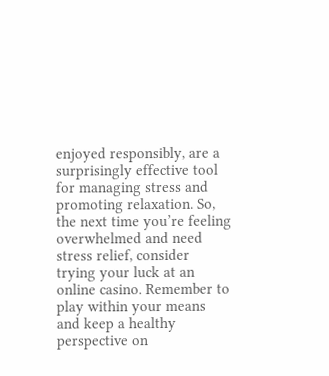enjoyed responsibly, are a surprisingly effective tool for managing stress and promoting relaxation. So, the next time you’re feeling overwhelmed and need stress relief, consider trying your luck at an online casino. Remember to play within your means and keep a healthy perspective on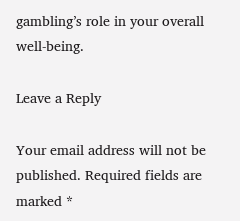gambling’s role in your overall well-being.

Leave a Reply

Your email address will not be published. Required fields are marked *